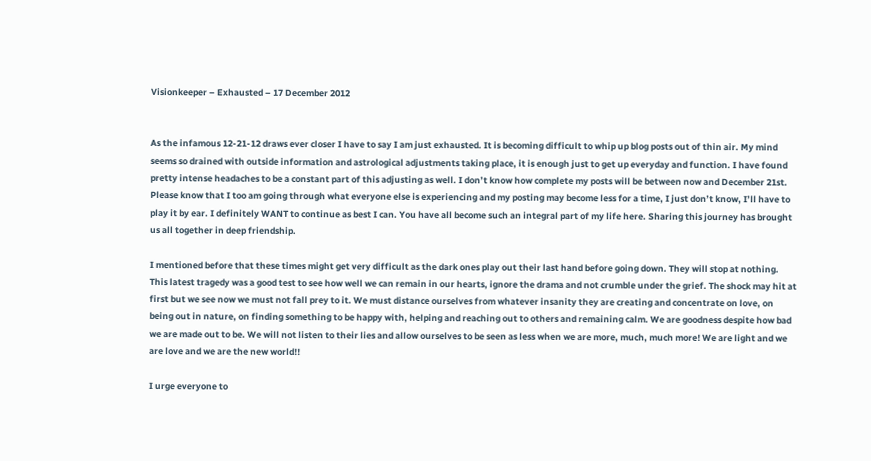Visionkeeper – Exhausted – 17 December 2012


As the infamous 12-21-12 draws ever closer I have to say I am just exhausted. It is becoming difficult to whip up blog posts out of thin air. My mind seems so drained with outside information and astrological adjustments taking place, it is enough just to get up everyday and function. I have found pretty intense headaches to be a constant part of this adjusting as well. I don’t know how complete my posts will be between now and December 21st. Please know that I too am going through what everyone else is experiencing and my posting may become less for a time, I just don’t know, I’ll have to play it by ear. I definitely WANT to continue as best I can. You have all become such an integral part of my life here. Sharing this journey has brought us all together in deep friendship.

I mentioned before that these times might get very difficult as the dark ones play out their last hand before going down. They will stop at nothing. This latest tragedy was a good test to see how well we can remain in our hearts, ignore the drama and not crumble under the grief. The shock may hit at first but we see now we must not fall prey to it. We must distance ourselves from whatever insanity they are creating and concentrate on love, on being out in nature, on finding something to be happy with, helping and reaching out to others and remaining calm. We are goodness despite how bad we are made out to be. We will not listen to their lies and allow ourselves to be seen as less when we are more, much, much more! We are light and we are love and we are the new world!!

I urge everyone to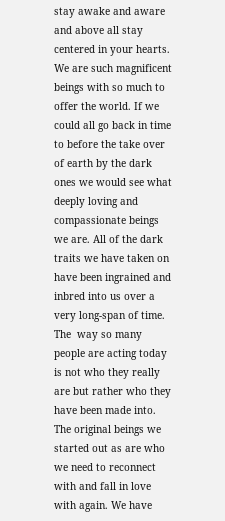stay awake and aware and above all stay centered in your hearts. We are such magnificent beings with so much to offer the world. If we could all go back in time to before the take over of earth by the dark ones we would see what deeply loving and compassionate beings we are. All of the dark traits we have taken on have been ingrained and inbred into us over a very long-span of time. The  way so many people are acting today is not who they really are but rather who they have been made into. The original beings we started out as are who we need to reconnect with and fall in love with again. We have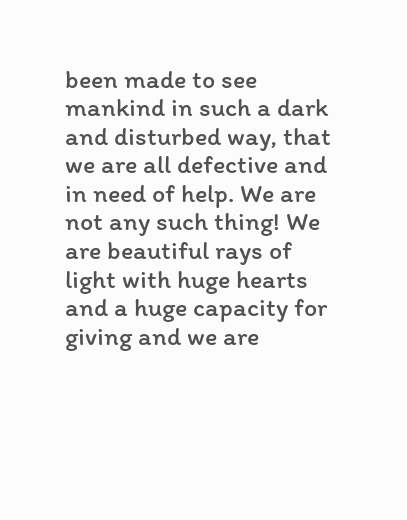been made to see mankind in such a dark and disturbed way, that we are all defective and in need of help. We are not any such thing! We are beautiful rays of light with huge hearts and a huge capacity for giving and we are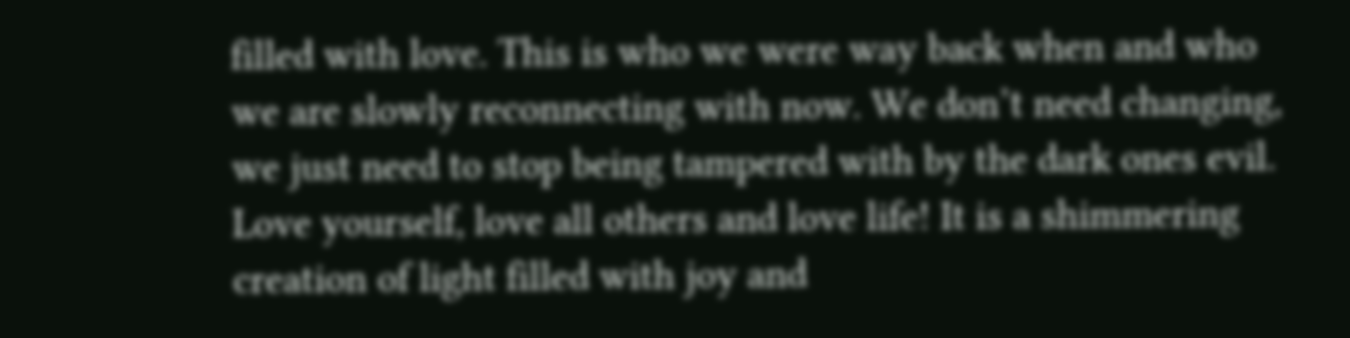filled with love. This is who we were way back when and who we are slowly reconnecting with now. We don’t need changing, we just need to stop being tampered with by the dark ones evil. Love yourself, love all others and love life! It is a shimmering creation of light filled with joy and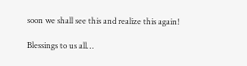soon we shall see this and realize this again!

Blessings to us all…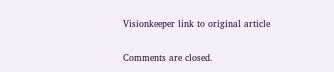Visionkeeper link to original article

Comments are closed.